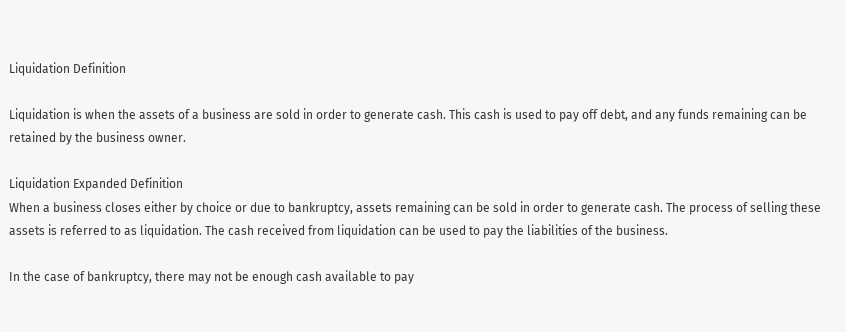Liquidation Definition

Liquidation is when the assets of a business are sold in order to generate cash. This cash is used to pay off debt, and any funds remaining can be retained by the business owner.

Liquidation Expanded Definition
When a business closes either by choice or due to bankruptcy, assets remaining can be sold in order to generate cash. The process of selling these assets is referred to as liquidation. The cash received from liquidation can be used to pay the liabilities of the business.

In the case of bankruptcy, there may not be enough cash available to pay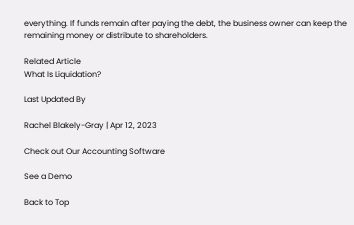everything. If funds remain after paying the debt, the business owner can keep the remaining money or distribute to shareholders.

Related Article
What Is Liquidation?

Last Updated By

Rachel Blakely-Gray | Apr 12, 2023

Check out Our Accounting Software

See a Demo

Back to Top